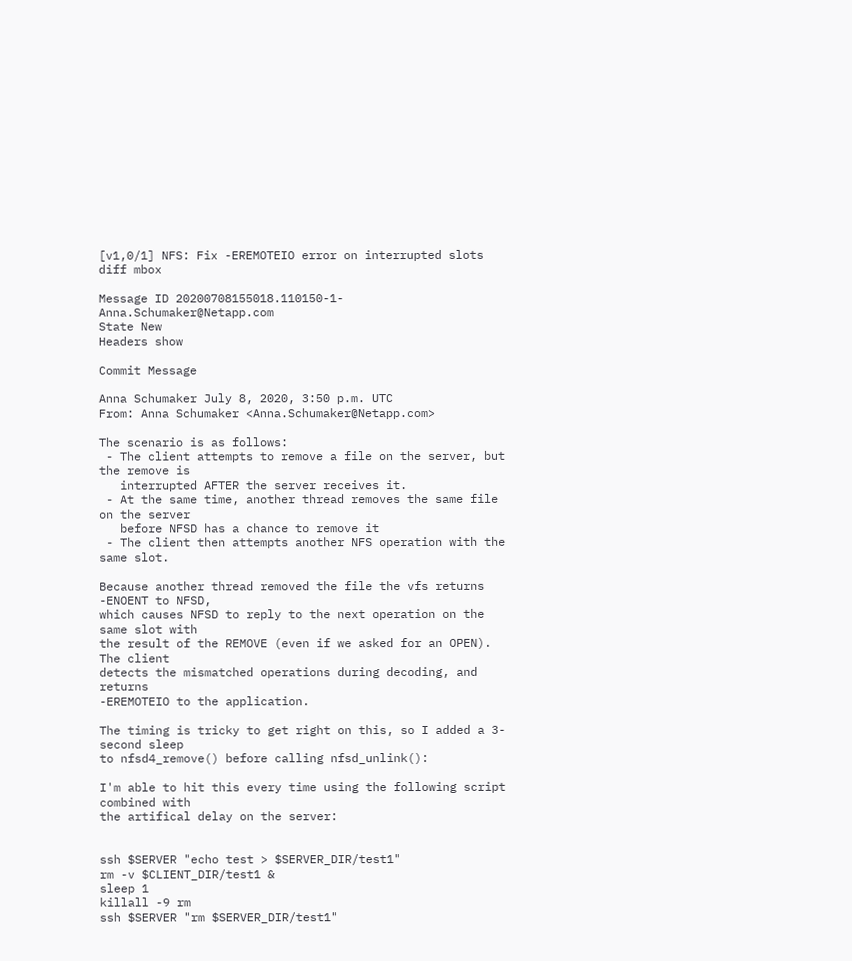[v1,0/1] NFS: Fix -EREMOTEIO error on interrupted slots
diff mbox

Message ID 20200708155018.110150-1-Anna.Schumaker@Netapp.com
State New
Headers show

Commit Message

Anna Schumaker July 8, 2020, 3:50 p.m. UTC
From: Anna Schumaker <Anna.Schumaker@Netapp.com>

The scenario is as follows:
 - The client attempts to remove a file on the server, but the remove is
   interrupted AFTER the server receives it.
 - At the same time, another thread removes the same file on the server
   before NFSD has a chance to remove it
 - The client then attempts another NFS operation with the same slot.

Because another thread removed the file the vfs returns -ENOENT to NFSD,
which causes NFSD to reply to the next operation on the same slot with
the result of the REMOVE (even if we asked for an OPEN). The client
detects the mismatched operations during decoding, and returns
-EREMOTEIO to the application.

The timing is tricky to get right on this, so I added a 3-second sleep
to nfsd4_remove() before calling nfsd_unlink():

I'm able to hit this every time using the following script combined with
the artifical delay on the server:


ssh $SERVER "echo test > $SERVER_DIR/test1"
rm -v $CLIENT_DIR/test1 &
sleep 1
killall -9 rm
ssh $SERVER "rm $SERVER_DIR/test1"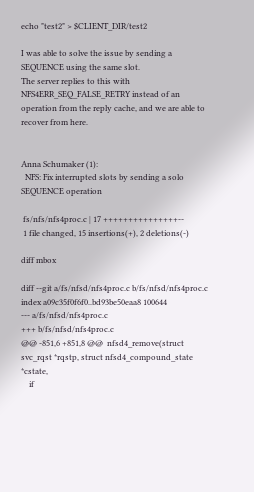echo "test2" > $CLIENT_DIR/test2

I was able to solve the issue by sending a SEQUENCE using the same slot.
The server replies to this with NFS4ERR_SEQ_FALSE_RETRY instead of an
operation from the reply cache, and we are able to recover from here.


Anna Schumaker (1):
  NFS: Fix interrupted slots by sending a solo SEQUENCE operation

 fs/nfs/nfs4proc.c | 17 +++++++++++++++--
 1 file changed, 15 insertions(+), 2 deletions(-)

diff mbox

diff --git a/fs/nfsd/nfs4proc.c b/fs/nfsd/nfs4proc.c
index a09c35f0f6f0..bd93be50eaa8 100644
--- a/fs/nfsd/nfs4proc.c
+++ b/fs/nfsd/nfs4proc.c
@@ -851,6 +851,8 @@  nfsd4_remove(struct svc_rqst *rqstp, struct nfsd4_compound_state *cstate,
    if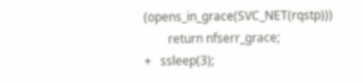(opens_in_grace(SVC_NET(rqstp)))
        return nfserr_grace;
+   ssleep(3);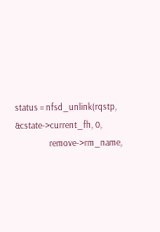status = nfsd_unlink(rqstp, &cstate->current_fh, 0,
                 remove->rm_name,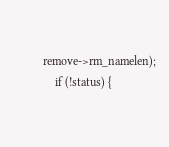remove->rm_namelen);
    if (!status) {